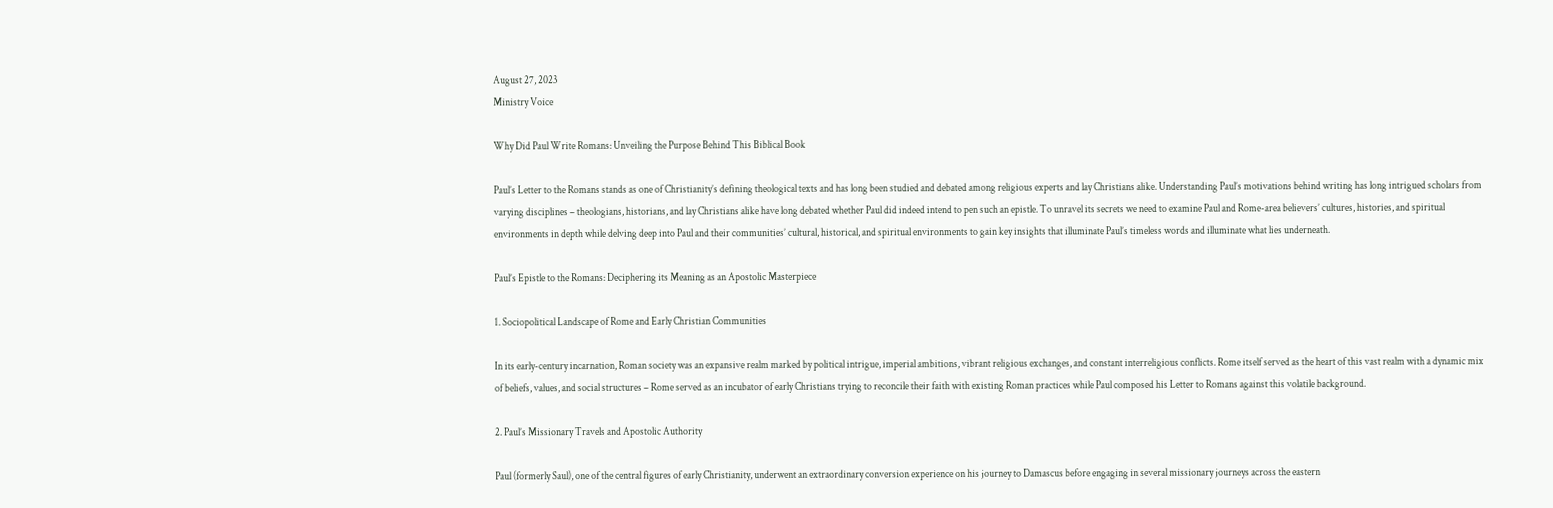August 27, 2023
Ministry Voice

Why Did Paul Write Romans: Unveiling the Purpose Behind This Biblical Book

Paul’s Letter to the Romans stands as one of Christianity’s defining theological texts and has long been studied and debated among religious experts and lay Christians alike. Understanding Paul’s motivations behind writing has long intrigued scholars from varying disciplines – theologians, historians, and lay Christians alike have long debated whether Paul did indeed intend to pen such an epistle. To unravel its secrets we need to examine Paul and Rome-area believers’ cultures, histories, and spiritual environments in depth while delving deep into Paul and their communities’ cultural, historical, and spiritual environments to gain key insights that illuminate Paul’s timeless words and illuminate what lies underneath.

Paul’s Epistle to the Romans: Deciphering its Meaning as an Apostolic Masterpiece

1. Sociopolitical Landscape of Rome and Early Christian Communities

In its early-century incarnation, Roman society was an expansive realm marked by political intrigue, imperial ambitions, vibrant religious exchanges, and constant interreligious conflicts. Rome itself served as the heart of this vast realm with a dynamic mix of beliefs, values, and social structures – Rome served as an incubator of early Christians trying to reconcile their faith with existing Roman practices while Paul composed his Letter to Romans against this volatile background.

2. Paul’s Missionary Travels and Apostolic Authority

Paul (formerly Saul), one of the central figures of early Christianity, underwent an extraordinary conversion experience on his journey to Damascus before engaging in several missionary journeys across the eastern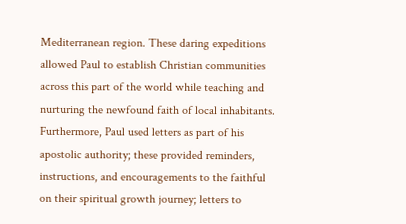Mediterranean region. These daring expeditions allowed Paul to establish Christian communities across this part of the world while teaching and nurturing the newfound faith of local inhabitants. Furthermore, Paul used letters as part of his apostolic authority; these provided reminders, instructions, and encouragements to the faithful on their spiritual growth journey; letters to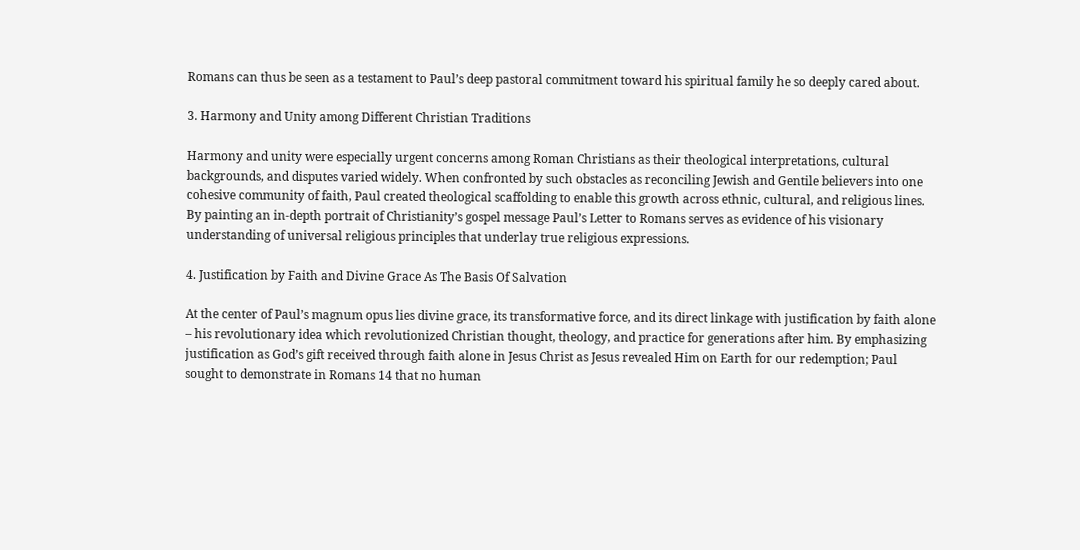Romans can thus be seen as a testament to Paul’s deep pastoral commitment toward his spiritual family he so deeply cared about.

3. Harmony and Unity among Different Christian Traditions

Harmony and unity were especially urgent concerns among Roman Christians as their theological interpretations, cultural backgrounds, and disputes varied widely. When confronted by such obstacles as reconciling Jewish and Gentile believers into one cohesive community of faith, Paul created theological scaffolding to enable this growth across ethnic, cultural, and religious lines. By painting an in-depth portrait of Christianity’s gospel message Paul’s Letter to Romans serves as evidence of his visionary understanding of universal religious principles that underlay true religious expressions.

4. Justification by Faith and Divine Grace As The Basis Of Salvation

At the center of Paul’s magnum opus lies divine grace, its transformative force, and its direct linkage with justification by faith alone – his revolutionary idea which revolutionized Christian thought, theology, and practice for generations after him. By emphasizing justification as God’s gift received through faith alone in Jesus Christ as Jesus revealed Him on Earth for our redemption; Paul sought to demonstrate in Romans 14 that no human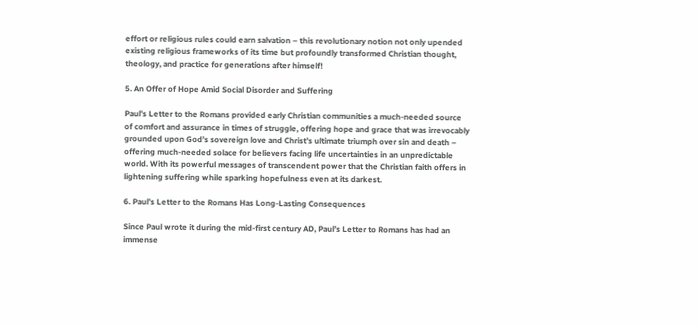effort or religious rules could earn salvation – this revolutionary notion not only upended existing religious frameworks of its time but profoundly transformed Christian thought, theology, and practice for generations after himself!

5. An Offer of Hope Amid Social Disorder and Suffering

Paul’s Letter to the Romans provided early Christian communities a much-needed source of comfort and assurance in times of struggle, offering hope and grace that was irrevocably grounded upon God’s sovereign love and Christ’s ultimate triumph over sin and death – offering much-needed solace for believers facing life uncertainties in an unpredictable world. With its powerful messages of transcendent power that the Christian faith offers in lightening suffering while sparking hopefulness even at its darkest.

6. Paul’s Letter to the Romans Has Long-Lasting Consequences

Since Paul wrote it during the mid-first century AD, Paul’s Letter to Romans has had an immense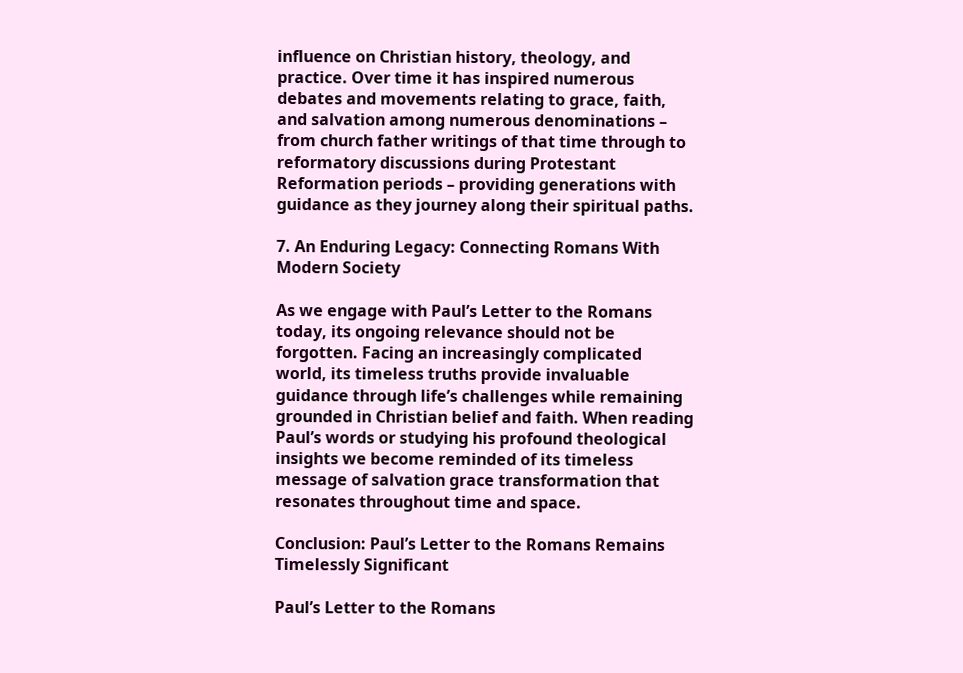influence on Christian history, theology, and practice. Over time it has inspired numerous debates and movements relating to grace, faith, and salvation among numerous denominations – from church father writings of that time through to reformatory discussions during Protestant Reformation periods – providing generations with guidance as they journey along their spiritual paths.

7. An Enduring Legacy: Connecting Romans With Modern Society

As we engage with Paul’s Letter to the Romans today, its ongoing relevance should not be forgotten. Facing an increasingly complicated world, its timeless truths provide invaluable guidance through life’s challenges while remaining grounded in Christian belief and faith. When reading Paul’s words or studying his profound theological insights we become reminded of its timeless message of salvation grace transformation that resonates throughout time and space.

Conclusion: Paul’s Letter to the Romans Remains Timelessly Significant

Paul’s Letter to the Romans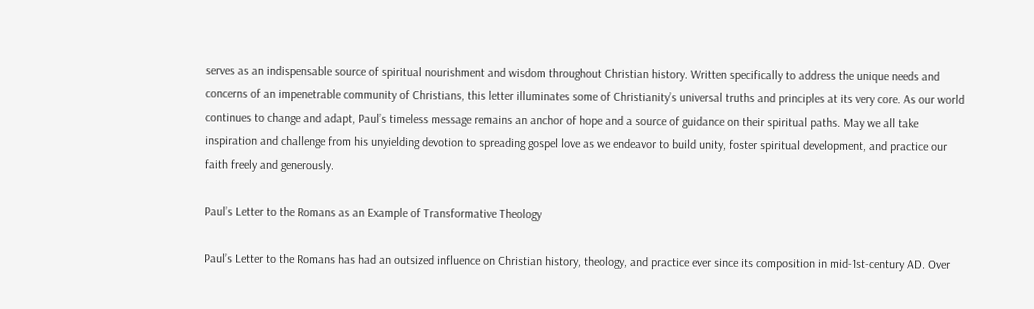serves as an indispensable source of spiritual nourishment and wisdom throughout Christian history. Written specifically to address the unique needs and concerns of an impenetrable community of Christians, this letter illuminates some of Christianity’s universal truths and principles at its very core. As our world continues to change and adapt, Paul’s timeless message remains an anchor of hope and a source of guidance on their spiritual paths. May we all take inspiration and challenge from his unyielding devotion to spreading gospel love as we endeavor to build unity, foster spiritual development, and practice our faith freely and generously.

Paul’s Letter to the Romans as an Example of Transformative Theology

Paul’s Letter to the Romans has had an outsized influence on Christian history, theology, and practice ever since its composition in mid-1st-century AD. Over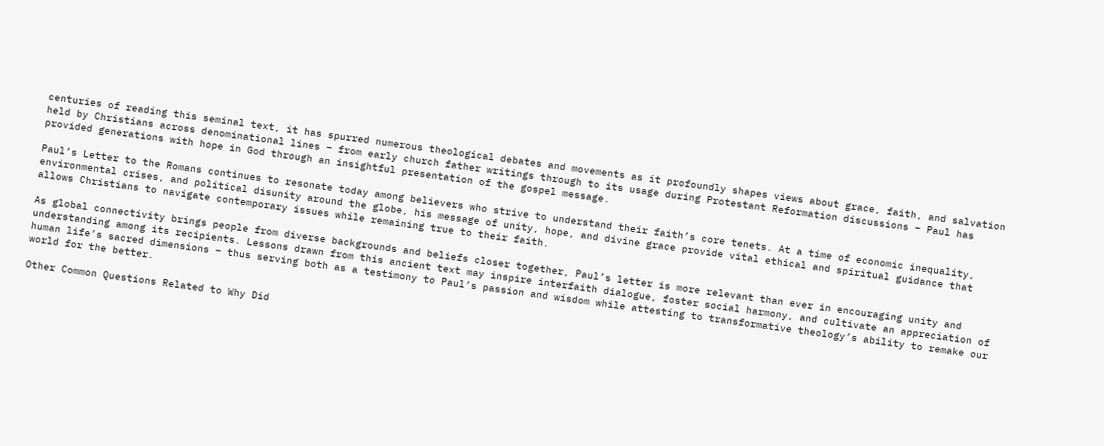centuries of reading this seminal text, it has spurred numerous theological debates and movements as it profoundly shapes views about grace, faith, and salvation held by Christians across denominational lines – from early church father writings through to its usage during Protestant Reformation discussions – Paul has provided generations with hope in God through an insightful presentation of the gospel message.

Paul’s Letter to the Romans continues to resonate today among believers who strive to understand their faith’s core tenets. At a time of economic inequality, environmental crises, and political disunity around the globe, his message of unity, hope, and divine grace provide vital ethical and spiritual guidance that allows Christians to navigate contemporary issues while remaining true to their faith.

As global connectivity brings people from diverse backgrounds and beliefs closer together, Paul’s letter is more relevant than ever in encouraging unity and understanding among its recipients. Lessons drawn from this ancient text may inspire interfaith dialogue, foster social harmony, and cultivate an appreciation of human life’s sacred dimensions – thus serving both as a testimony to Paul’s passion and wisdom while attesting to transformative theology’s ability to remake our world for the better.

Other Common Questions Related to Why Did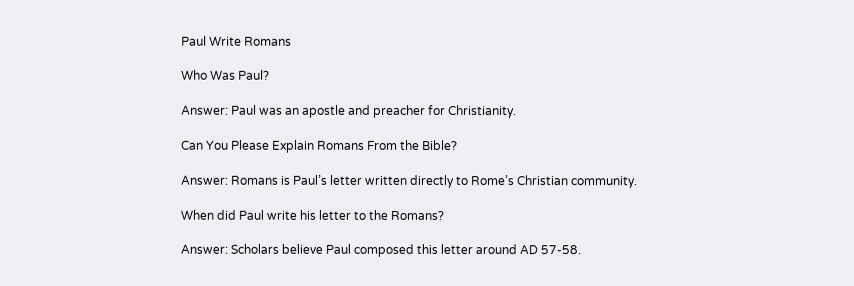Paul Write Romans

Who Was Paul?

Answer: Paul was an apostle and preacher for Christianity.

Can You Please Explain Romans From the Bible?

Answer: Romans is Paul’s letter written directly to Rome’s Christian community.

When did Paul write his letter to the Romans?

Answer: Scholars believe Paul composed this letter around AD 57-58.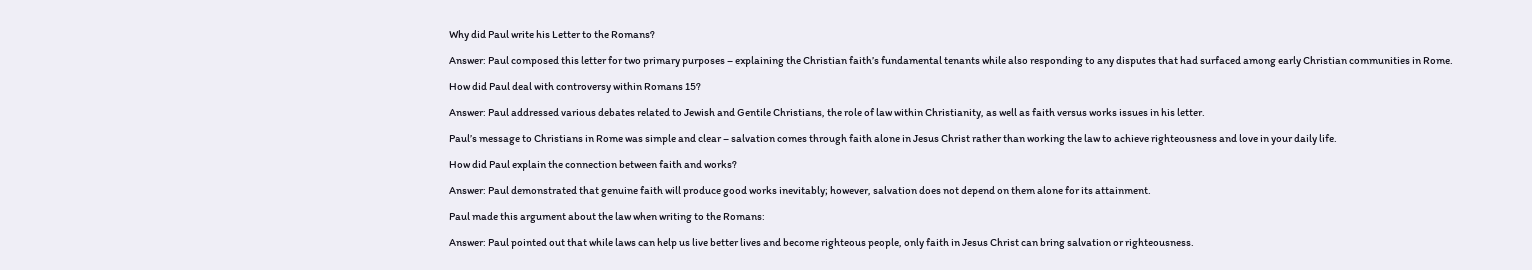Why did Paul write his Letter to the Romans?

Answer: Paul composed this letter for two primary purposes – explaining the Christian faith’s fundamental tenants while also responding to any disputes that had surfaced among early Christian communities in Rome.

How did Paul deal with controversy within Romans 15?

Answer: Paul addressed various debates related to Jewish and Gentile Christians, the role of law within Christianity, as well as faith versus works issues in his letter.

Paul’s message to Christians in Rome was simple and clear – salvation comes through faith alone in Jesus Christ rather than working the law to achieve righteousness and love in your daily life.

How did Paul explain the connection between faith and works?

Answer: Paul demonstrated that genuine faith will produce good works inevitably; however, salvation does not depend on them alone for its attainment.

Paul made this argument about the law when writing to the Romans:

Answer: Paul pointed out that while laws can help us live better lives and become righteous people, only faith in Jesus Christ can bring salvation or righteousness.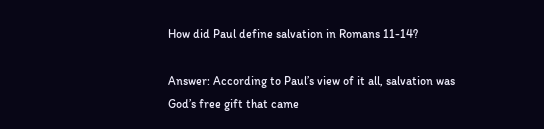How did Paul define salvation in Romans 11-14?

Answer: According to Paul’s view of it all, salvation was God’s free gift that came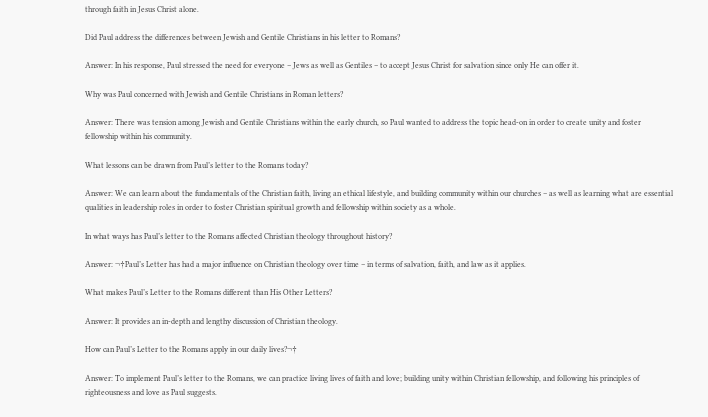through faith in Jesus Christ alone.

Did Paul address the differences between Jewish and Gentile Christians in his letter to Romans?

Answer: In his response, Paul stressed the need for everyone – Jews as well as Gentiles – to accept Jesus Christ for salvation since only He can offer it.

Why was Paul concerned with Jewish and Gentile Christians in Roman letters?

Answer: There was tension among Jewish and Gentile Christians within the early church, so Paul wanted to address the topic head-on in order to create unity and foster fellowship within his community.

What lessons can be drawn from Paul’s letter to the Romans today?

Answer: We can learn about the fundamentals of the Christian faith, living an ethical lifestyle, and building community within our churches – as well as learning what are essential qualities in leadership roles in order to foster Christian spiritual growth and fellowship within society as a whole.

In what ways has Paul’s letter to the Romans affected Christian theology throughout history?

Answer: ¬†Paul’s Letter has had a major influence on Christian theology over time – in terms of salvation, faith, and law as it applies.

What makes Paul’s Letter to the Romans different than His Other Letters?

Answer: It provides an in-depth and lengthy discussion of Christian theology.

How can Paul’s Letter to the Romans apply in our daily lives?¬†

Answer: To implement Paul’s letter to the Romans, we can practice living lives of faith and love; building unity within Christian fellowship, and following his principles of righteousness and love as Paul suggests.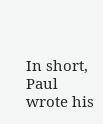In short, Paul wrote his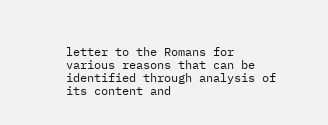letter to the Romans for various reasons that can be identified through analysis of its content and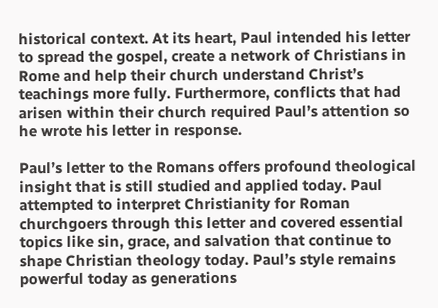historical context. At its heart, Paul intended his letter to spread the gospel, create a network of Christians in Rome and help their church understand Christ’s teachings more fully. Furthermore, conflicts that had arisen within their church required Paul’s attention so he wrote his letter in response.

Paul’s letter to the Romans offers profound theological insight that is still studied and applied today. Paul attempted to interpret Christianity for Roman churchgoers through this letter and covered essential topics like sin, grace, and salvation that continue to shape Christian theology today. Paul’s style remains powerful today as generations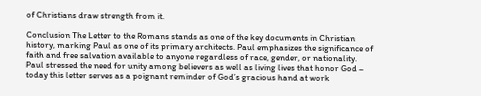of Christians draw strength from it.

Conclusion The Letter to the Romans stands as one of the key documents in Christian history, marking Paul as one of its primary architects. Paul emphasizes the significance of faith and free salvation available to anyone regardless of race, gender, or nationality. Paul stressed the need for unity among believers as well as living lives that honor God – today this letter serves as a poignant reminder of God’s gracious hand at work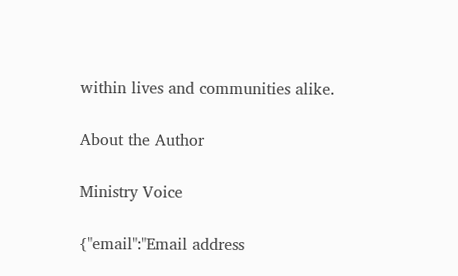within lives and communities alike.

About the Author

Ministry Voice

{"email":"Email address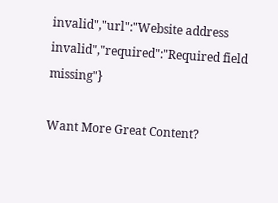invalid","url":"Website address invalid","required":"Required field missing"}

Want More Great Content?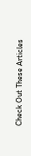Check Out These Articles